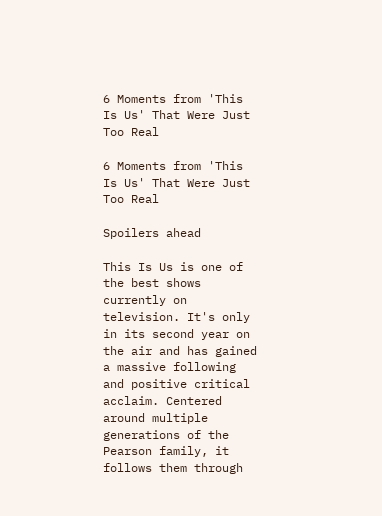6 Moments from 'This Is Us' That Were Just Too Real

6 Moments from 'This Is Us' That Were Just Too Real

Spoilers ahead

This Is Us is one of the best shows currently on television. It's only in its second year on the air and has gained a massive following and positive critical acclaim. Centered around multiple generations of the Pearson family, it follows them through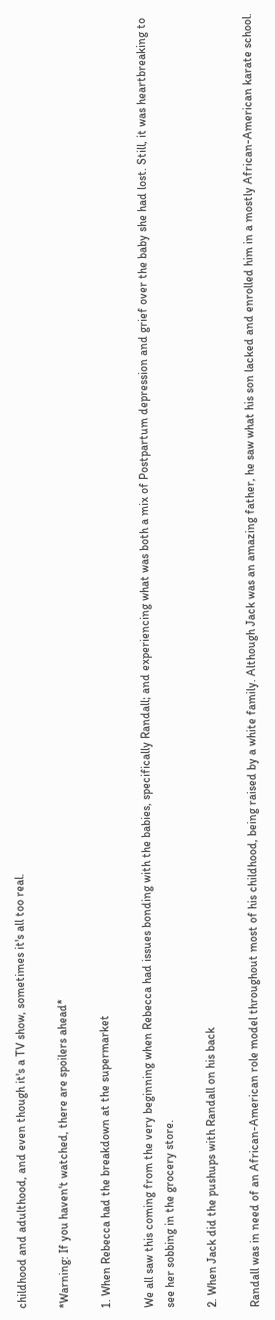childhood and adulthood, and even though it's a TV show, sometimes it's all too real.

*Warning: If you haven't watched, there are spoilers ahead*

1. When Rebecca had the breakdown at the supermarket

We all saw this coming from the very beginning when Rebecca had issues bonding with the babies, specifically Randall; and experiencing what was both a mix of Postpartum depression and grief over the baby she had lost. Still, it was heartbreaking to see her sobbing in the grocery store.

2. When Jack did the pushups with Randall on his back

Randall was in need of an African-American role model throughout most of his childhood, being raised by a white family. Although Jack was an amazing father, he saw what his son lacked and enrolled him in a mostly African-American karate school.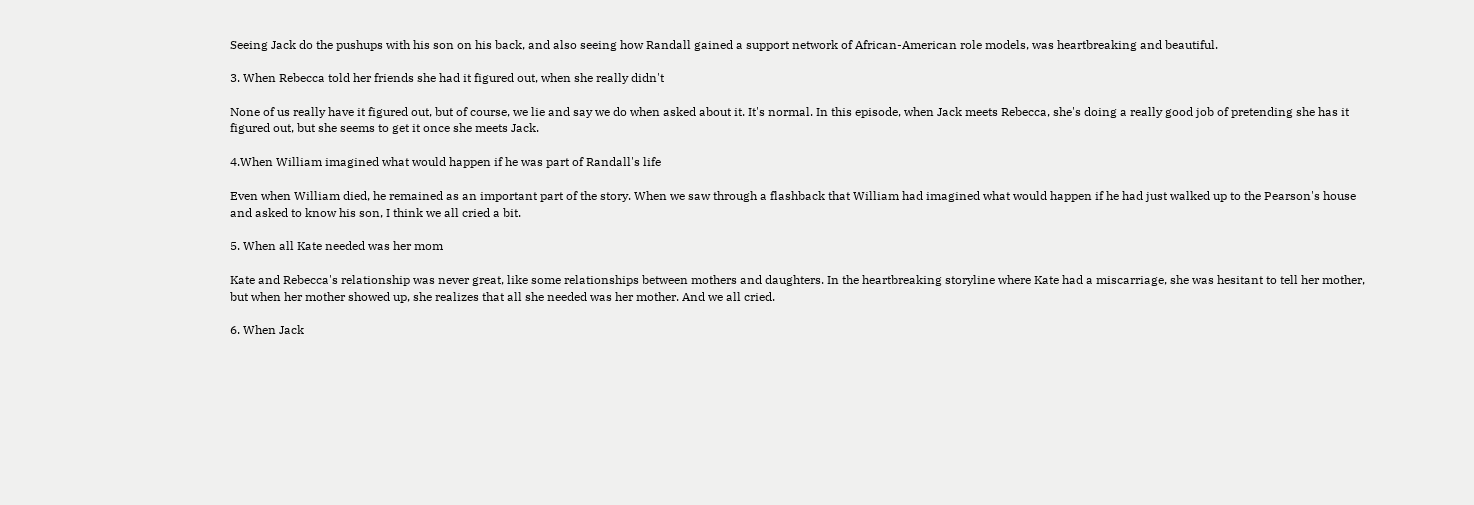Seeing Jack do the pushups with his son on his back, and also seeing how Randall gained a support network of African-American role models, was heartbreaking and beautiful.

3. When Rebecca told her friends she had it figured out, when she really didn't

None of us really have it figured out, but of course, we lie and say we do when asked about it. It's normal. In this episode, when Jack meets Rebecca, she's doing a really good job of pretending she has it figured out, but she seems to get it once she meets Jack.

4.When William imagined what would happen if he was part of Randall's life

Even when William died, he remained as an important part of the story. When we saw through a flashback that William had imagined what would happen if he had just walked up to the Pearson's house and asked to know his son, I think we all cried a bit.

5. When all Kate needed was her mom

Kate and Rebecca's relationship was never great, like some relationships between mothers and daughters. In the heartbreaking storyline where Kate had a miscarriage, she was hesitant to tell her mother, but when her mother showed up, she realizes that all she needed was her mother. And we all cried.

6. When Jack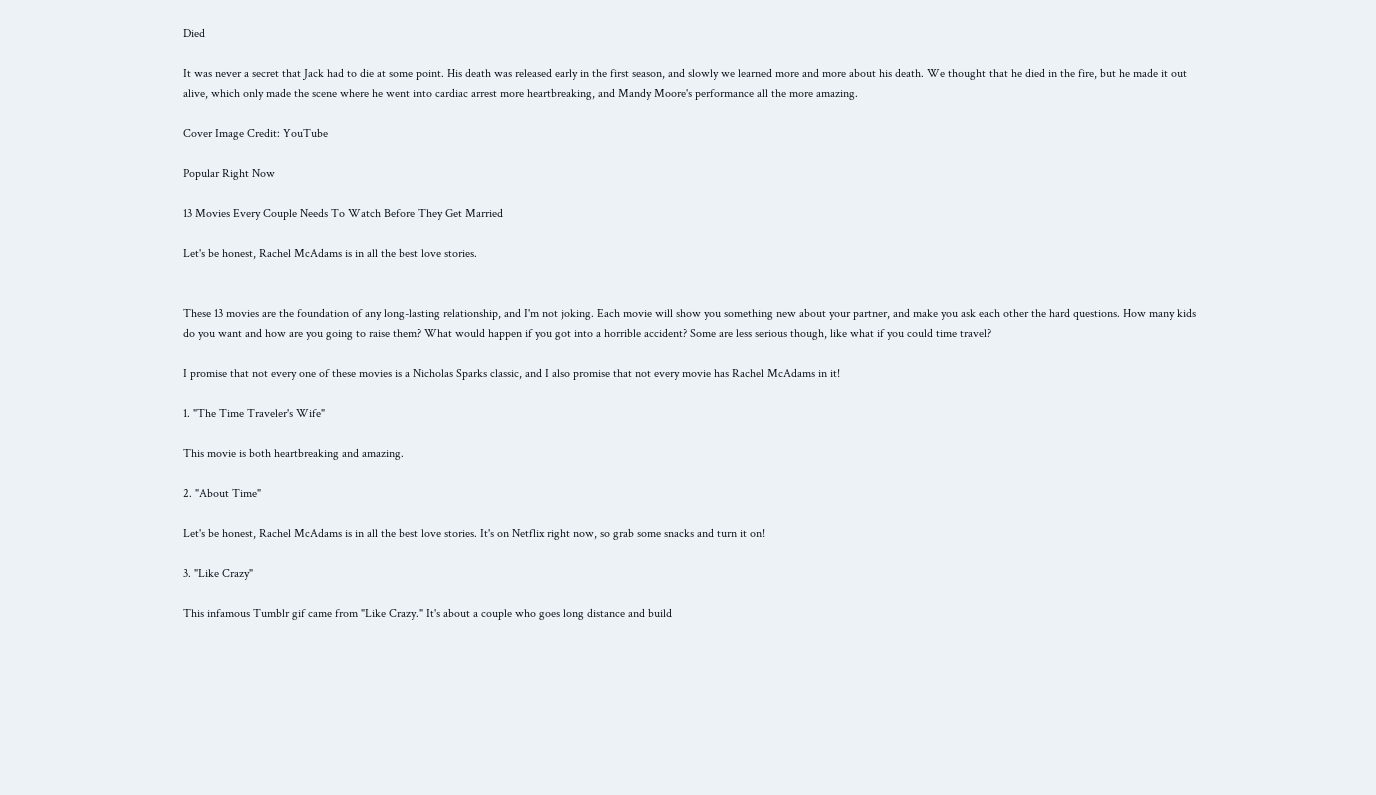Died

It was never a secret that Jack had to die at some point. His death was released early in the first season, and slowly we learned more and more about his death. We thought that he died in the fire, but he made it out alive, which only made the scene where he went into cardiac arrest more heartbreaking, and Mandy Moore's performance all the more amazing.

Cover Image Credit: YouTube

Popular Right Now

13 Movies Every Couple Needs To Watch Before They Get Married

Let's be honest, Rachel McAdams is in all the best love stories.


These 13 movies are the foundation of any long-lasting relationship, and I'm not joking. Each movie will show you something new about your partner, and make you ask each other the hard questions. How many kids do you want and how are you going to raise them? What would happen if you got into a horrible accident? Some are less serious though, like what if you could time travel?

I promise that not every one of these movies is a Nicholas Sparks classic, and I also promise that not every movie has Rachel McAdams in it!

1. "The Time Traveler's Wife"

This movie is both heartbreaking and amazing.

2. "About Time"

Let's be honest, Rachel McAdams is in all the best love stories. It's on Netflix right now, so grab some snacks and turn it on!

3. "Like Crazy"

This infamous Tumblr gif came from "Like Crazy." It's about a couple who goes long distance and build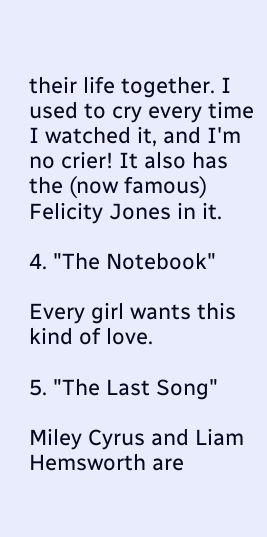their life together. I used to cry every time I watched it, and I'm no crier! It also has the (now famous) Felicity Jones in it.

4. "The Notebook"

Every girl wants this kind of love.

5. "The Last Song"

Miley Cyrus and Liam Hemsworth are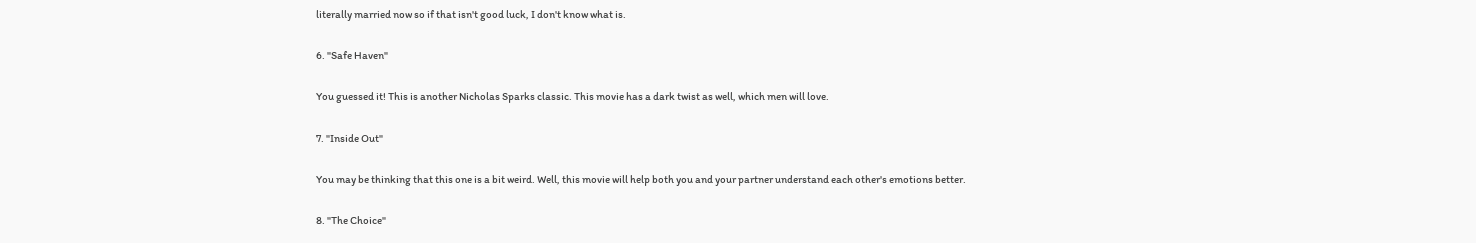literally married now so if that isn't good luck, I don't know what is.

6. "Safe Haven"

You guessed it! This is another Nicholas Sparks classic. This movie has a dark twist as well, which men will love.

7. "Inside Out"

You may be thinking that this one is a bit weird. Well, this movie will help both you and your partner understand each other's emotions better.

8. "The Choice"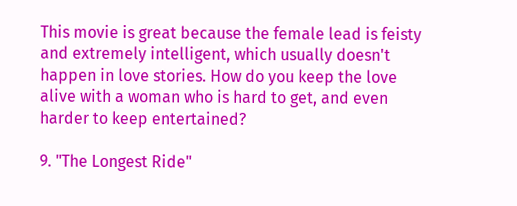This movie is great because the female lead is feisty and extremely intelligent, which usually doesn't happen in love stories. How do you keep the love alive with a woman who is hard to get, and even harder to keep entertained?

9. "The Longest Ride"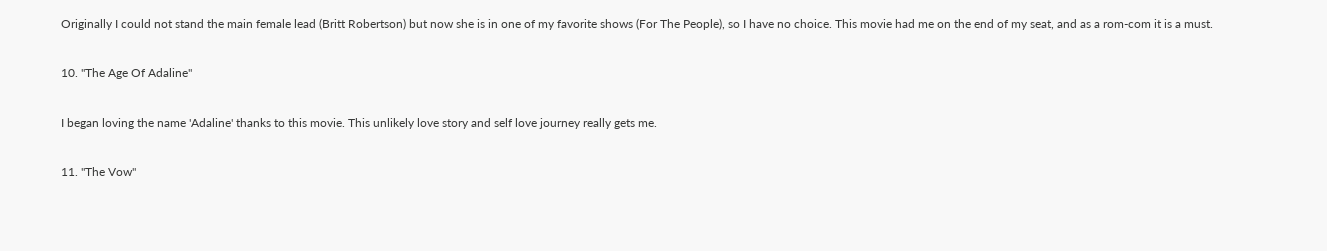Originally I could not stand the main female lead (Britt Robertson) but now she is in one of my favorite shows (For The People), so I have no choice. This movie had me on the end of my seat, and as a rom-com it is a must.

10. "The Age Of Adaline"

I began loving the name 'Adaline' thanks to this movie. This unlikely love story and self love journey really gets me.

11. "The Vow"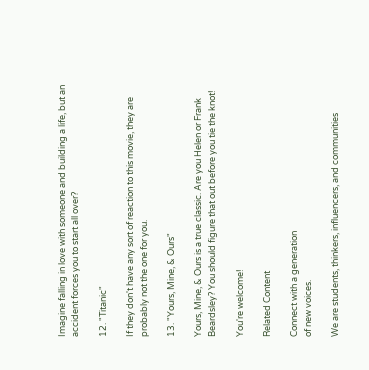Imagine falling in love with someone and building a life, but an accident forces you to start all over?

12. "Titanic"

If they don't have any sort of reaction to this movie, they are probably not the one for you.

13. "Yours, Mine, & Ours"

Yours, Mine, & Ours is a true classic. Are you Helen or Frank Beardsley? You should figure that out before you tie the knot!

You're welcome!

Related Content

Connect with a generation
of new voices.

We are students, thinkers, influencers, and communities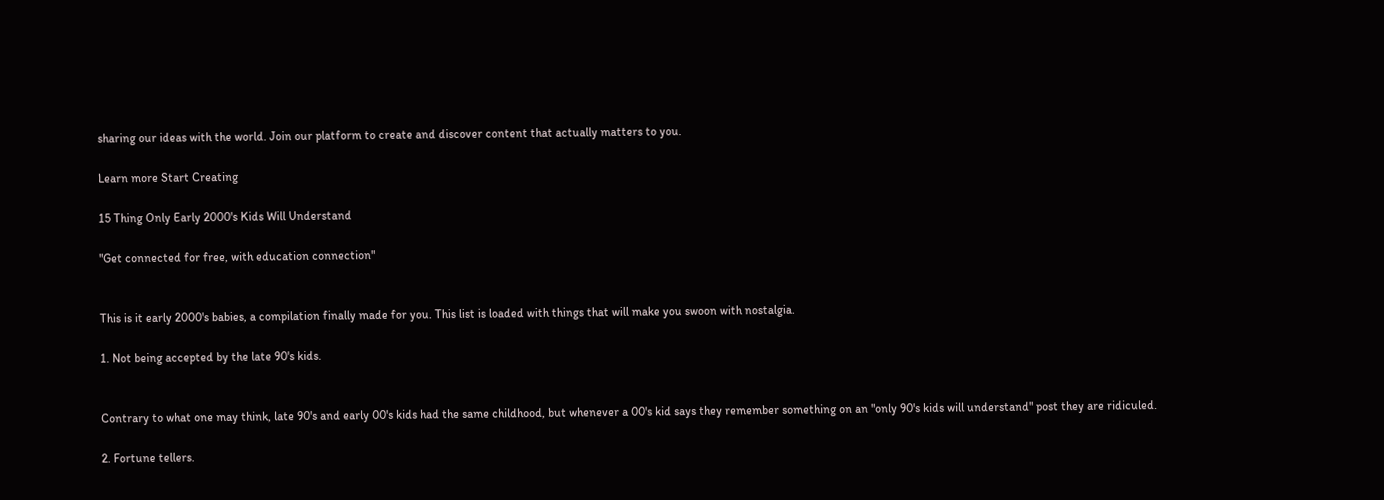sharing our ideas with the world. Join our platform to create and discover content that actually matters to you.

Learn more Start Creating

15 Thing Only Early 2000's Kids Will Understand

"Get connected for free, with education connection"


This is it early 2000's babies, a compilation finally made for you. This list is loaded with things that will make you swoon with nostalgia.

1. Not being accepted by the late 90's kids.


Contrary to what one may think, late 90's and early 00's kids had the same childhood, but whenever a 00's kid says they remember something on an "only 90's kids will understand" post they are ridiculed.

2. Fortune tellers.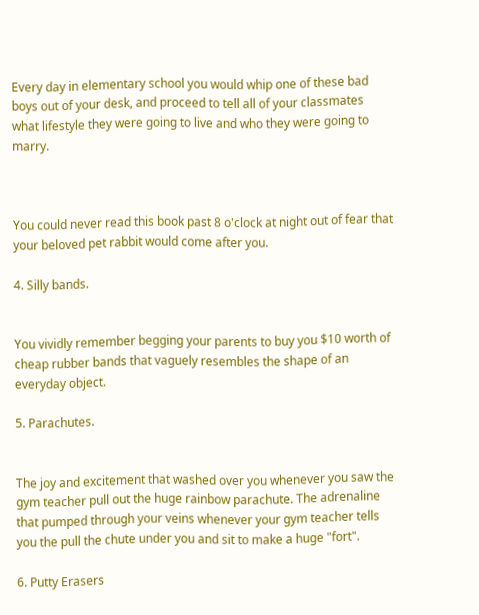Every day in elementary school you would whip one of these bad boys out of your desk, and proceed to tell all of your classmates what lifestyle they were going to live and who they were going to marry.



You could never read this book past 8 o'clock at night out of fear that your beloved pet rabbit would come after you.

4. Silly bands.


You vividly remember begging your parents to buy you $10 worth of cheap rubber bands that vaguely resembles the shape of an everyday object.

5. Parachutes.


The joy and excitement that washed over you whenever you saw the gym teacher pull out the huge rainbow parachute. The adrenaline that pumped through your veins whenever your gym teacher tells you the pull the chute under you and sit to make a huge "fort".

6. Putty Erasers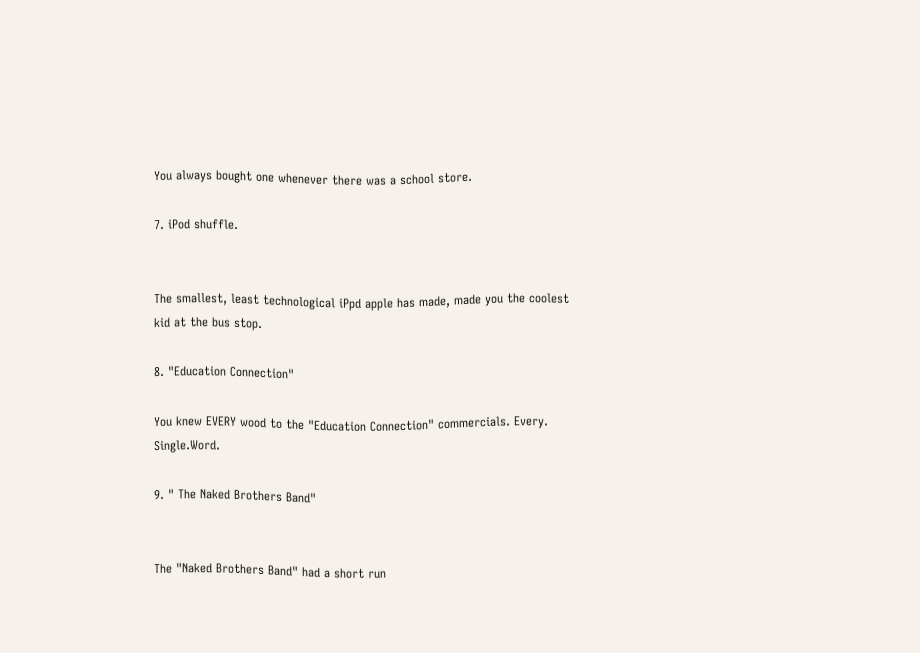You always bought one whenever there was a school store.

7. iPod shuffle.


The smallest, least technological iPpd apple has made, made you the coolest kid at the bus stop.

8. "Education Connection"

You knew EVERY wood to the "Education Connection" commercials. Every. Single.Word.

9. " The Naked Brothers Band"


The "Naked Brothers Band" had a short run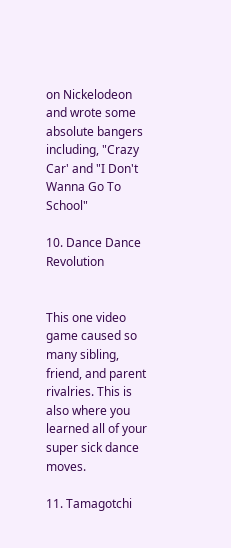on Nickelodeon and wrote some absolute bangers including, "Crazy Car' and "I Don't Wanna Go To School"

10. Dance Dance Revolution


This one video game caused so many sibling, friend, and parent rivalries. This is also where you learned all of your super sick dance moves.

11. Tamagotchi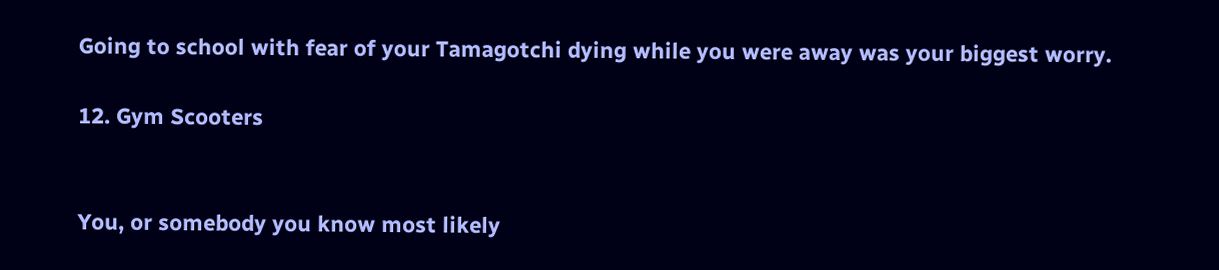Going to school with fear of your Tamagotchi dying while you were away was your biggest worry.

12. Gym Scooters


You, or somebody you know most likely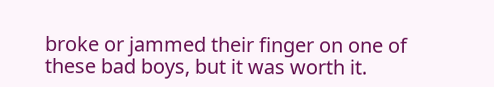broke or jammed their finger on one of these bad boys, but it was worth it.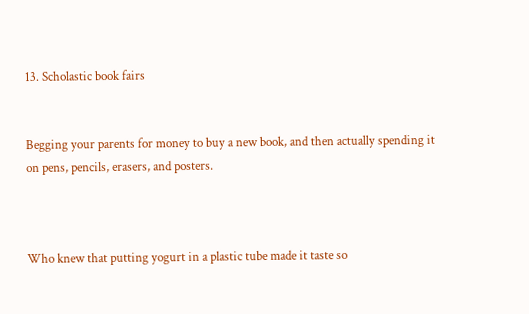13. Scholastic book fairs


Begging your parents for money to buy a new book, and then actually spending it on pens, pencils, erasers, and posters.



Who knew that putting yogurt in a plastic tube made it taste so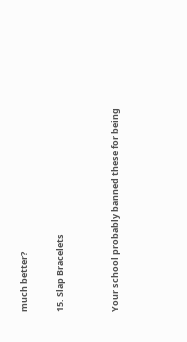much better?

15. Slap Bracelets


Your school probably banned these for being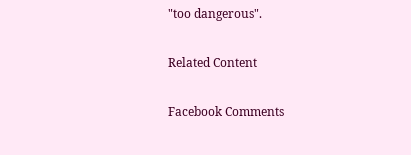"too dangerous".

Related Content

Facebook Comments